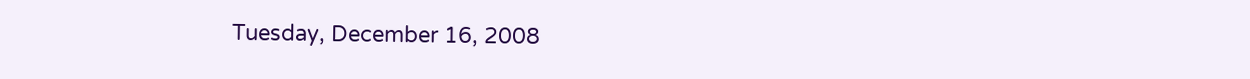Tuesday, December 16, 2008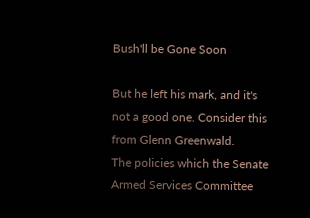Bush'll be Gone Soon

But he left his mark, and it's not a good one. Consider this from Glenn Greenwald.
The policies which the Senate Armed Services Committee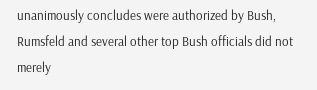unanimously concludes were authorized by Bush, Rumsfeld and several other top Bush officials did not merely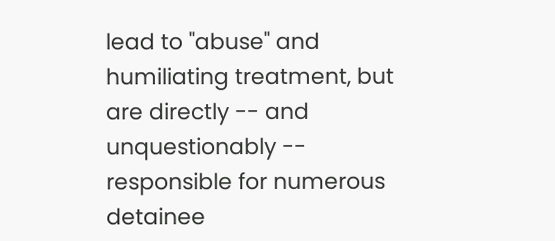lead to "abuse" and humiliating treatment, but are directly -- and unquestionably -- responsible for numerous detainee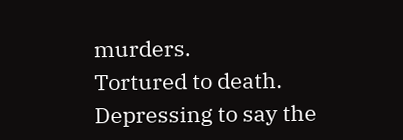murders.
Tortured to death. Depressing to say the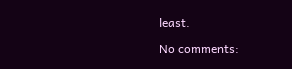least.

No comments: